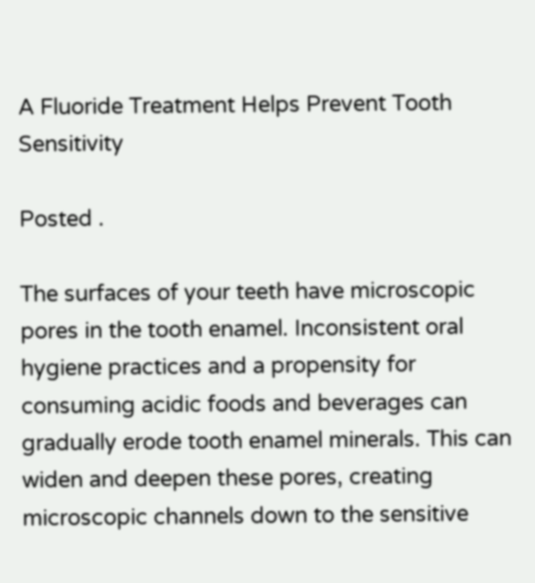A Fluoride Treatment Helps Prevent Tooth Sensitivity

Posted .

The surfaces of your teeth have microscopic pores in the tooth enamel. Inconsistent oral hygiene practices and a propensity for consuming acidic foods and beverages can gradually erode tooth enamel minerals. This can widen and deepen these pores, creating microscopic channels down to the sensitive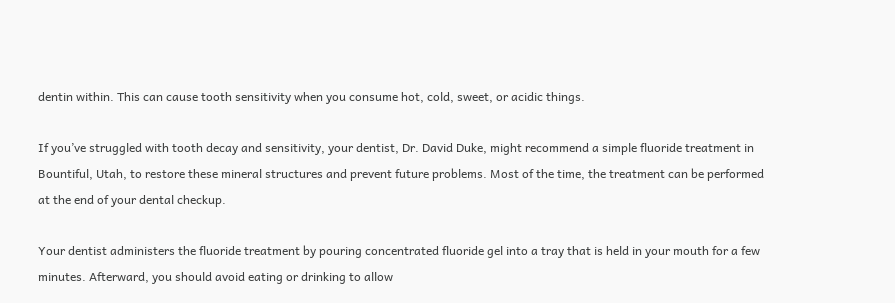dentin within. This can cause tooth sensitivity when you consume hot, cold, sweet, or acidic things.

If you’ve struggled with tooth decay and sensitivity, your dentist, Dr. David Duke, might recommend a simple fluoride treatment in Bountiful, Utah, to restore these mineral structures and prevent future problems. Most of the time, the treatment can be performed at the end of your dental checkup.

Your dentist administers the fluoride treatment by pouring concentrated fluoride gel into a tray that is held in your mouth for a few minutes. Afterward, you should avoid eating or drinking to allow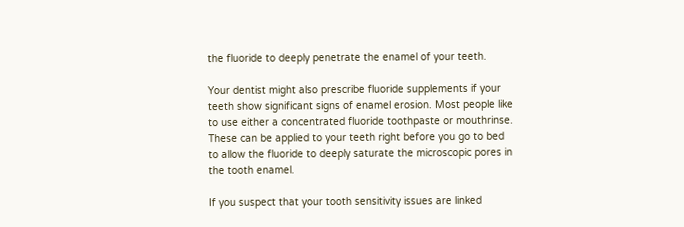the fluoride to deeply penetrate the enamel of your teeth.

Your dentist might also prescribe fluoride supplements if your teeth show significant signs of enamel erosion. Most people like to use either a concentrated fluoride toothpaste or mouthrinse. These can be applied to your teeth right before you go to bed to allow the fluoride to deeply saturate the microscopic pores in the tooth enamel.

If you suspect that your tooth sensitivity issues are linked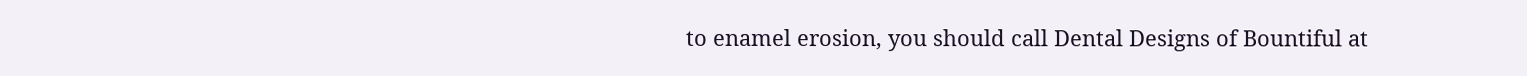to enamel erosion, you should call Dental Designs of Bountiful at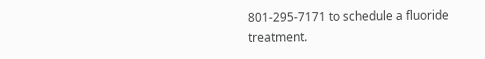801-295-7171 to schedule a fluoride treatment.